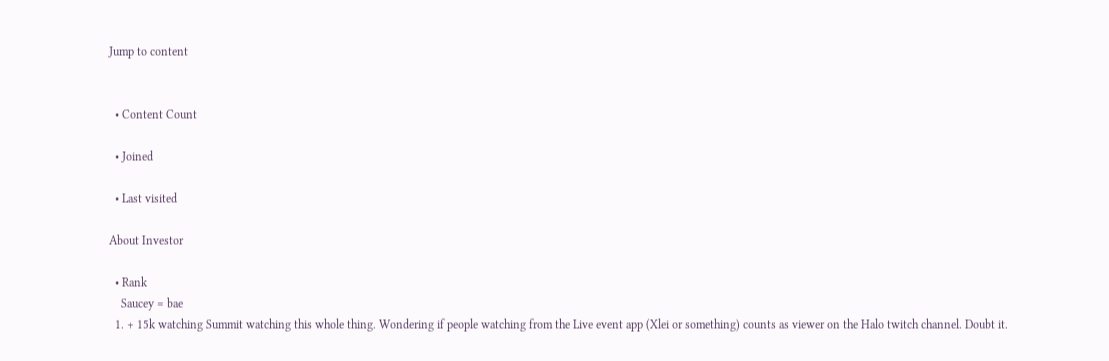Jump to content


  • Content Count

  • Joined

  • Last visited

About Investor

  • Rank
    Saucey = bae
  1. + 15k watching Summit watching this whole thing. Wondering if people watching from the Live event app (Xlei or something) counts as viewer on the Halo twitch channel. Doubt it.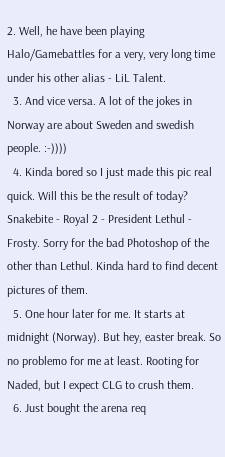2. Well, he have been playing Halo/Gamebattles for a very, very long time under his other alias - LiL Talent.
  3. And vice versa. A lot of the jokes in Norway are about Sweden and swedish people. :-))))
  4. Kinda bored so I just made this pic real quick. Will this be the result of today? Snakebite - Royal 2 - President Lethul - Frosty. Sorry for the bad Photoshop of the other than Lethul. Kinda hard to find decent pictures of them.
  5. One hour later for me. It starts at midnight (Norway). But hey, easter break. So no problemo for me at least. Rooting for Naded, but I expect CLG to crush them.
  6. Just bought the arena req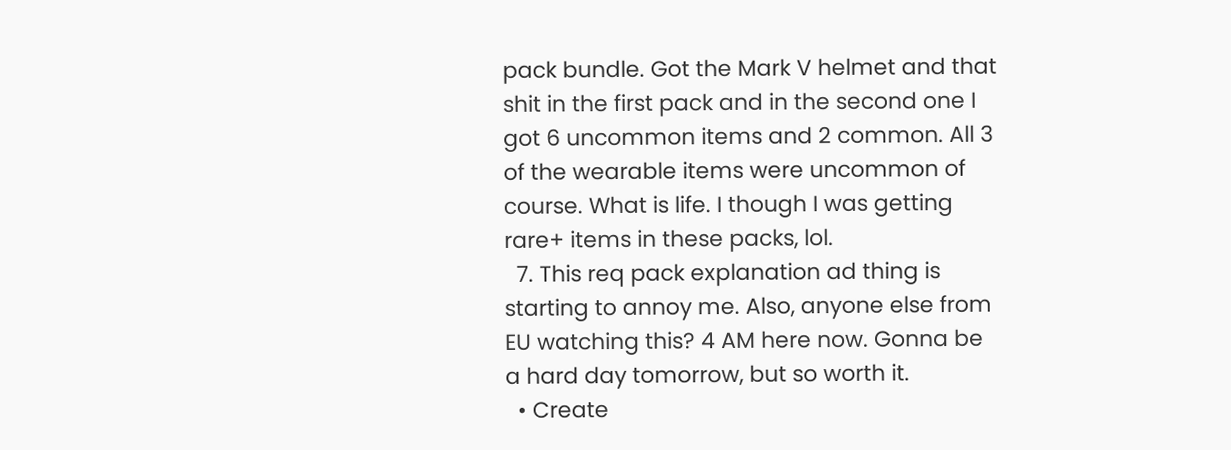pack bundle. Got the Mark V helmet and that shit in the first pack and in the second one I got 6 uncommon items and 2 common. All 3 of the wearable items were uncommon of course. What is life. I though I was getting rare+ items in these packs, lol.
  7. This req pack explanation ad thing is starting to annoy me. Also, anyone else from EU watching this? 4 AM here now. Gonna be a hard day tomorrow, but so worth it.
  • Create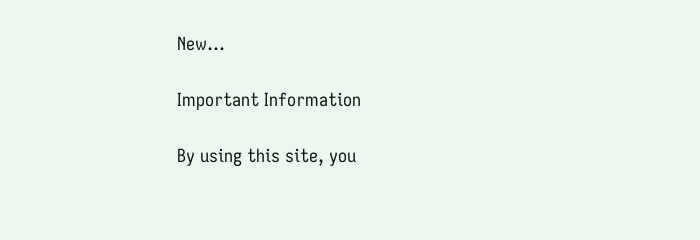New...

Important Information

By using this site, you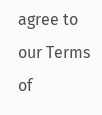agree to our Terms of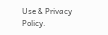Use & Privacy Policy.